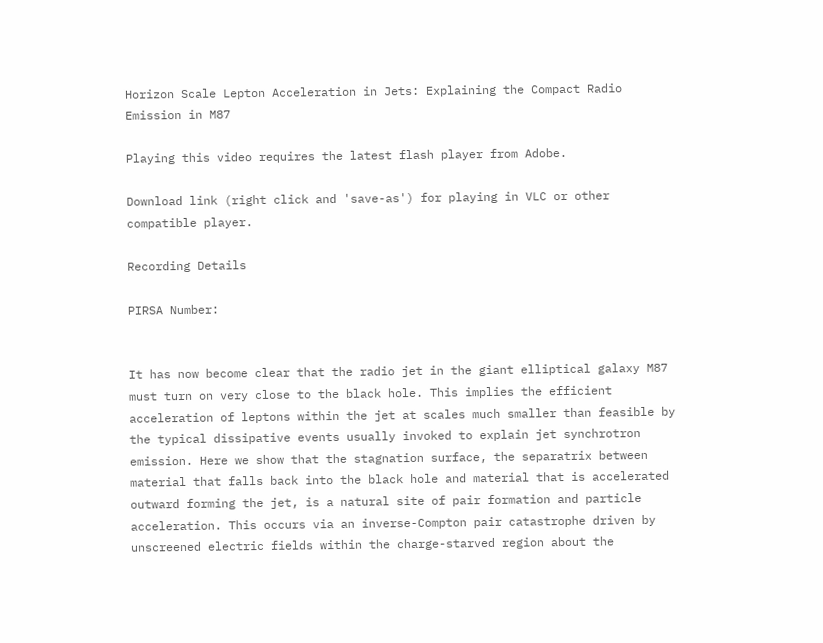Horizon Scale Lepton Acceleration in Jets: Explaining the Compact Radio Emission in M87

Playing this video requires the latest flash player from Adobe.

Download link (right click and 'save-as') for playing in VLC or other compatible player.

Recording Details

PIRSA Number:


It has now become clear that the radio jet in the giant elliptical galaxy M87 must turn on very close to the black hole. This implies the efficient acceleration of leptons within the jet at scales much smaller than feasible by the typical dissipative events usually invoked to explain jet synchrotron emission. Here we show that the stagnation surface, the separatrix between material that falls back into the black hole and material that is accelerated outward forming the jet, is a natural site of pair formation and particle acceleration. This occurs via an inverse-Compton pair catastrophe driven by unscreened electric fields within the charge-starved region about the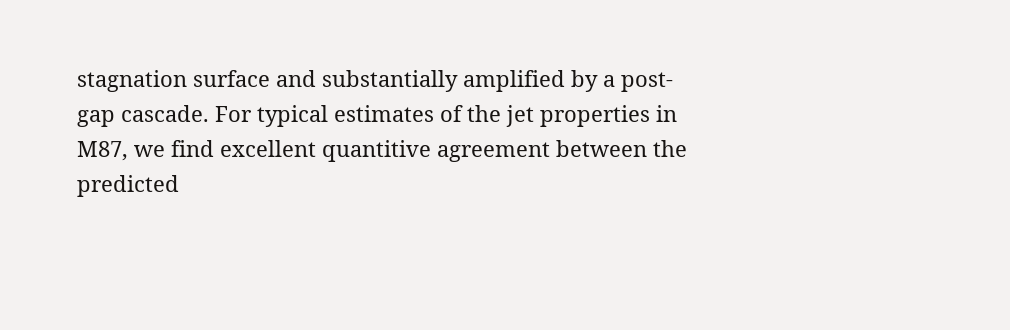stagnation surface and substantially amplified by a post-gap cascade. For typical estimates of the jet properties in M87, we find excellent quantitive agreement between the predicted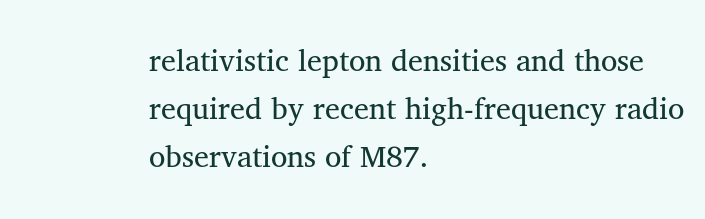relativistic lepton densities and those required by recent high-frequency radio observations of M87.